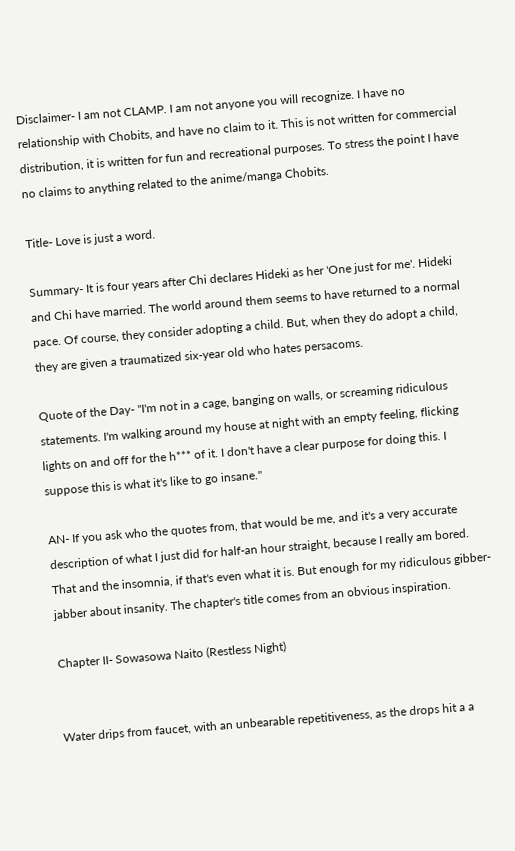Disclaimer- I am not CLAMP. I am not anyone you will recognize. I have no relationship with Chobits, and have no claim to it. This is not written for commercial distribution, it is written for fun and recreational purposes. To stress the point I have no claims to anything related to the anime/manga Chobits.

Title- Love is just a word.

Summary- It is four years after Chi declares Hideki as her 'One just for me'. Hideki and Chi have married. The world around them seems to have returned to a normal pace. Of course, they consider adopting a child. But, when they do adopt a child, they are given a traumatized six-year old who hates persacoms.

Quote of the Day- "I'm not in a cage, banging on walls, or screaming ridiculous statements. I'm walking around my house at night with an empty feeling, flicking lights on and off for the h*** of it. I don't have a clear purpose for doing this. I suppose this is what it's like to go insane."

AN- If you ask who the quotes from, that would be me, and it's a very accurate description of what I just did for half-an hour straight, because I really am bored. That and the insomnia, if that's even what it is. But enough for my ridiculous gibber-jabber about insanity. The chapter's title comes from an obvious inspiration.

Chapter II- Sowasowa Naito (Restless Night)


Water drips from faucet, with an unbearable repetitiveness, as the drops hit a a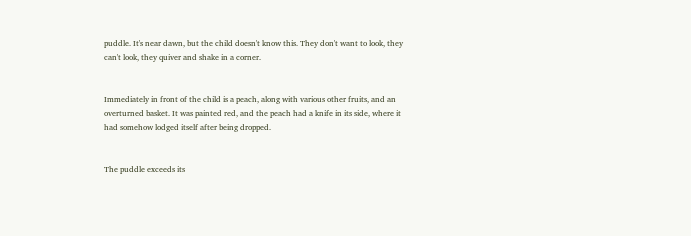puddle. It's near dawn, but the child doesn't know this. They don't want to look, they can't look, they quiver and shake in a corner.


Immediately in front of the child is a peach, along with various other fruits, and an overturned basket. It was painted red, and the peach had a knife in its side, where it had somehow lodged itself after being dropped.


The puddle exceeds its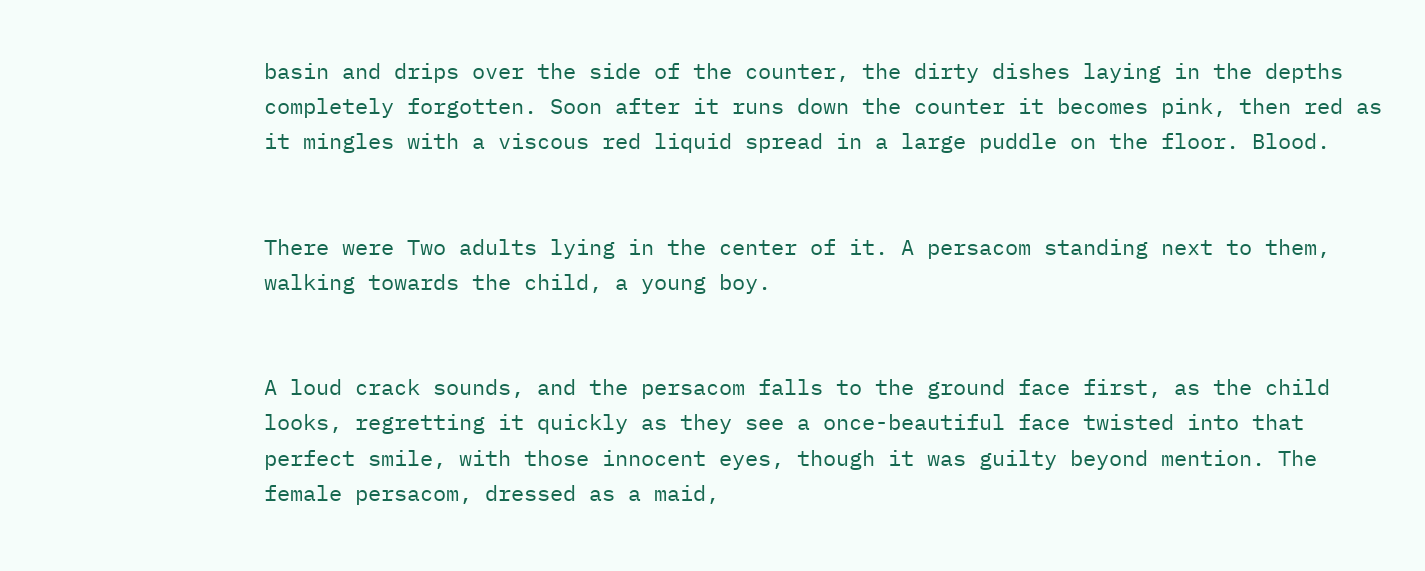basin and drips over the side of the counter, the dirty dishes laying in the depths completely forgotten. Soon after it runs down the counter it becomes pink, then red as it mingles with a viscous red liquid spread in a large puddle on the floor. Blood.


There were Two adults lying in the center of it. A persacom standing next to them, walking towards the child, a young boy.


A loud crack sounds, and the persacom falls to the ground face first, as the child looks, regretting it quickly as they see a once-beautiful face twisted into that perfect smile, with those innocent eyes, though it was guilty beyond mention. The female persacom, dressed as a maid,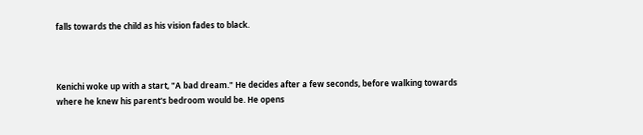falls towards the child as his vision fades to black.



Kenichi woke up with a start, "A bad dream." He decides after a few seconds, before walking towards where he knew his parent's bedroom would be. He opens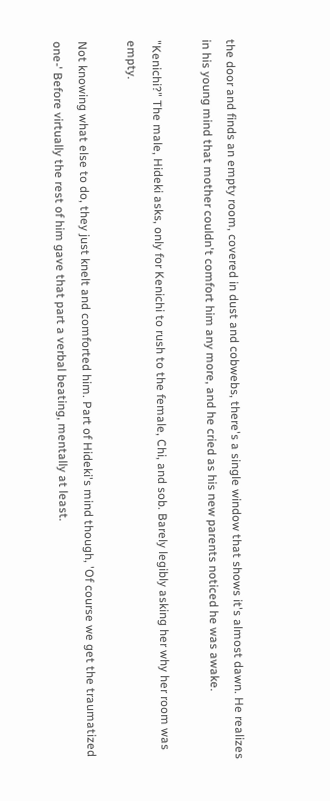the door and finds an empty room, covered in dust and cobwebs, there's a single window that shows it's almost dawn. He realizes in his young mind that mother couldn't comfort him any more, and he cried as his new parents noticed he was awake.

"Kenichi?" The male, Hideki asks, only for Kenichi to rush to the female, Chi, and sob. Barely legibly asking her why her room was empty.

Not knowing what else to do, they just knelt and comforted him. Part of Hideki's mind though, 'Of course we get the traumatized one-' Before virtually the rest of him gave that part a verbal beating, mentally at least.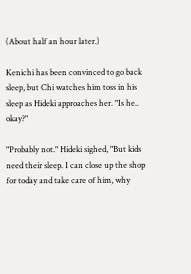(About half an hour later.)

Kenichi has been convinced to go back sleep, but Chi watches him toss in his sleep as Hideki approaches her. "Is he.. okay?"

"Probably not." Hideki sighed, "But kids need their sleep. I can close up the shop for today and take care of him, why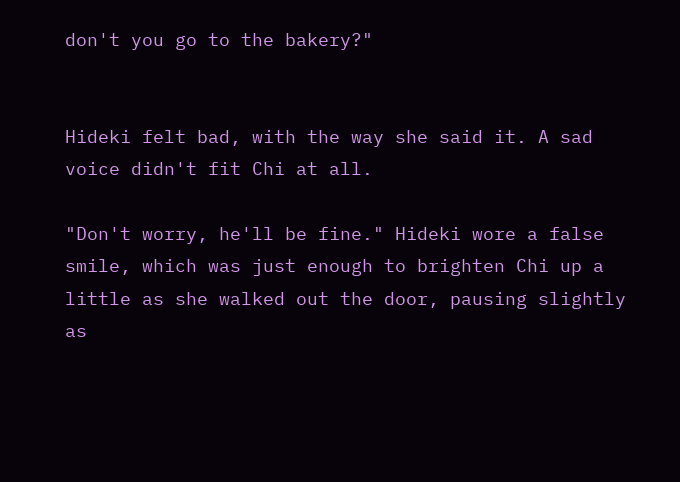don't you go to the bakery?"


Hideki felt bad, with the way she said it. A sad voice didn't fit Chi at all.

"Don't worry, he'll be fine." Hideki wore a false smile, which was just enough to brighten Chi up a little as she walked out the door, pausing slightly as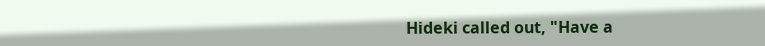Hideki called out, "Have a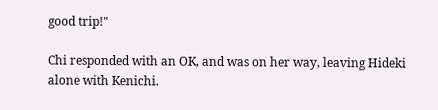good trip!"

Chi responded with an OK, and was on her way, leaving Hideki alone with Kenichi.